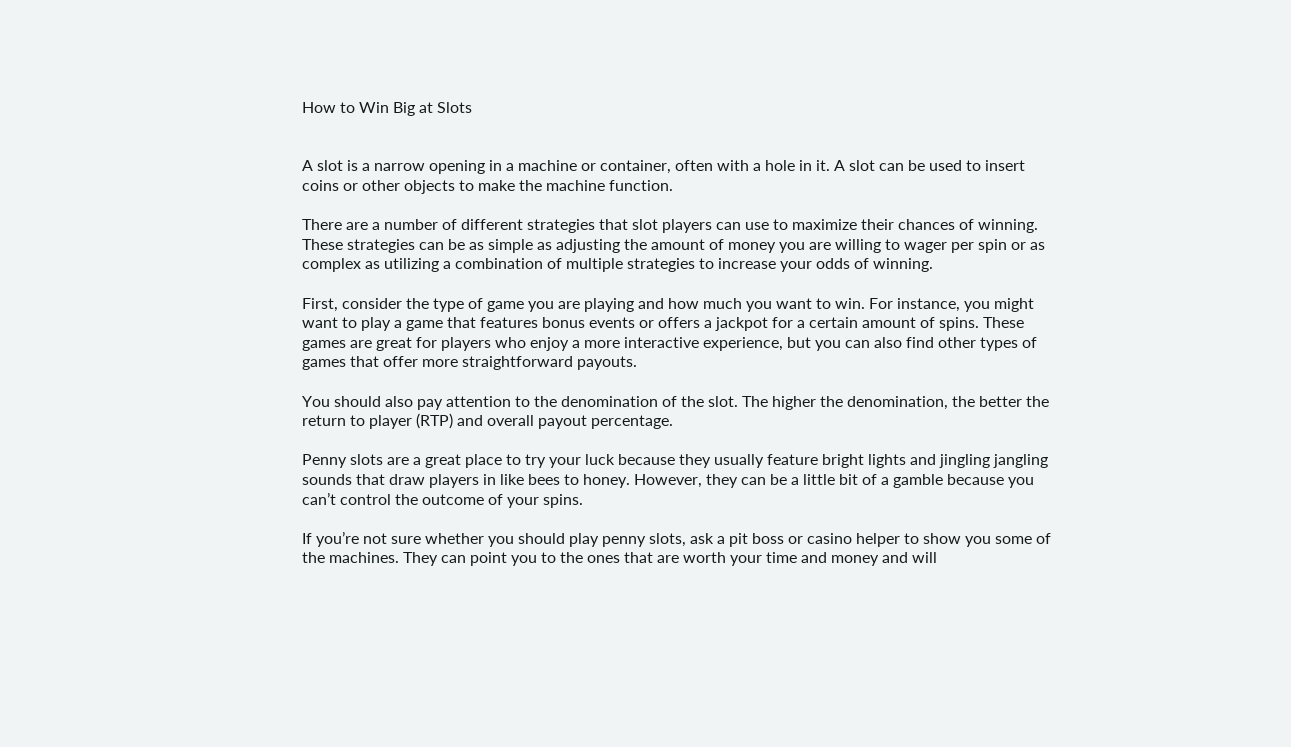How to Win Big at Slots


A slot is a narrow opening in a machine or container, often with a hole in it. A slot can be used to insert coins or other objects to make the machine function.

There are a number of different strategies that slot players can use to maximize their chances of winning. These strategies can be as simple as adjusting the amount of money you are willing to wager per spin or as complex as utilizing a combination of multiple strategies to increase your odds of winning.

First, consider the type of game you are playing and how much you want to win. For instance, you might want to play a game that features bonus events or offers a jackpot for a certain amount of spins. These games are great for players who enjoy a more interactive experience, but you can also find other types of games that offer more straightforward payouts.

You should also pay attention to the denomination of the slot. The higher the denomination, the better the return to player (RTP) and overall payout percentage.

Penny slots are a great place to try your luck because they usually feature bright lights and jingling jangling sounds that draw players in like bees to honey. However, they can be a little bit of a gamble because you can’t control the outcome of your spins.

If you’re not sure whether you should play penny slots, ask a pit boss or casino helper to show you some of the machines. They can point you to the ones that are worth your time and money and will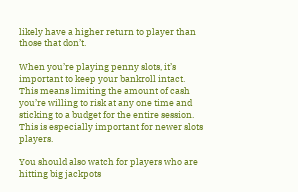likely have a higher return to player than those that don’t.

When you’re playing penny slots, it’s important to keep your bankroll intact. This means limiting the amount of cash you’re willing to risk at any one time and sticking to a budget for the entire session. This is especially important for newer slots players.

You should also watch for players who are hitting big jackpots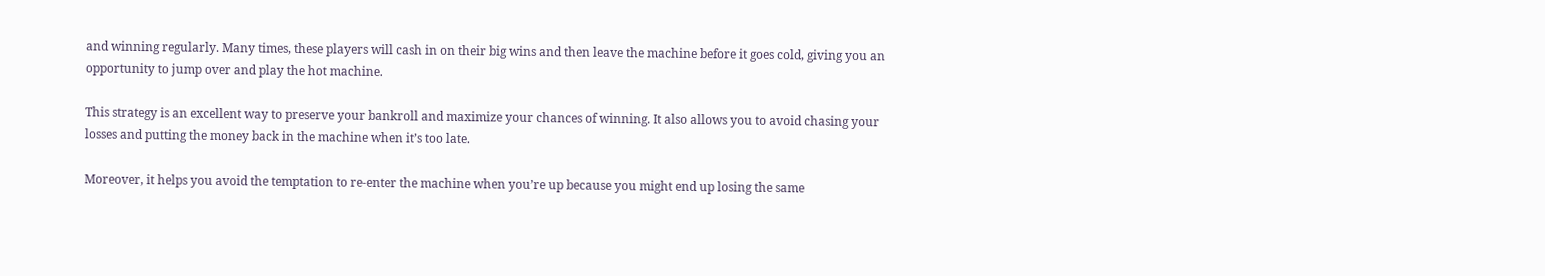and winning regularly. Many times, these players will cash in on their big wins and then leave the machine before it goes cold, giving you an opportunity to jump over and play the hot machine.

This strategy is an excellent way to preserve your bankroll and maximize your chances of winning. It also allows you to avoid chasing your losses and putting the money back in the machine when it’s too late.

Moreover, it helps you avoid the temptation to re-enter the machine when you’re up because you might end up losing the same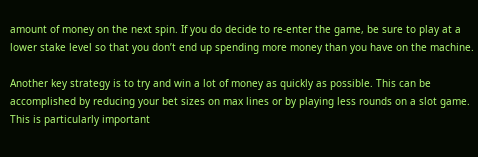amount of money on the next spin. If you do decide to re-enter the game, be sure to play at a lower stake level so that you don’t end up spending more money than you have on the machine.

Another key strategy is to try and win a lot of money as quickly as possible. This can be accomplished by reducing your bet sizes on max lines or by playing less rounds on a slot game. This is particularly important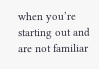when you’re starting out and are not familiar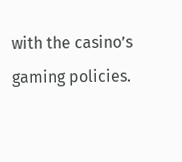with the casino’s gaming policies.